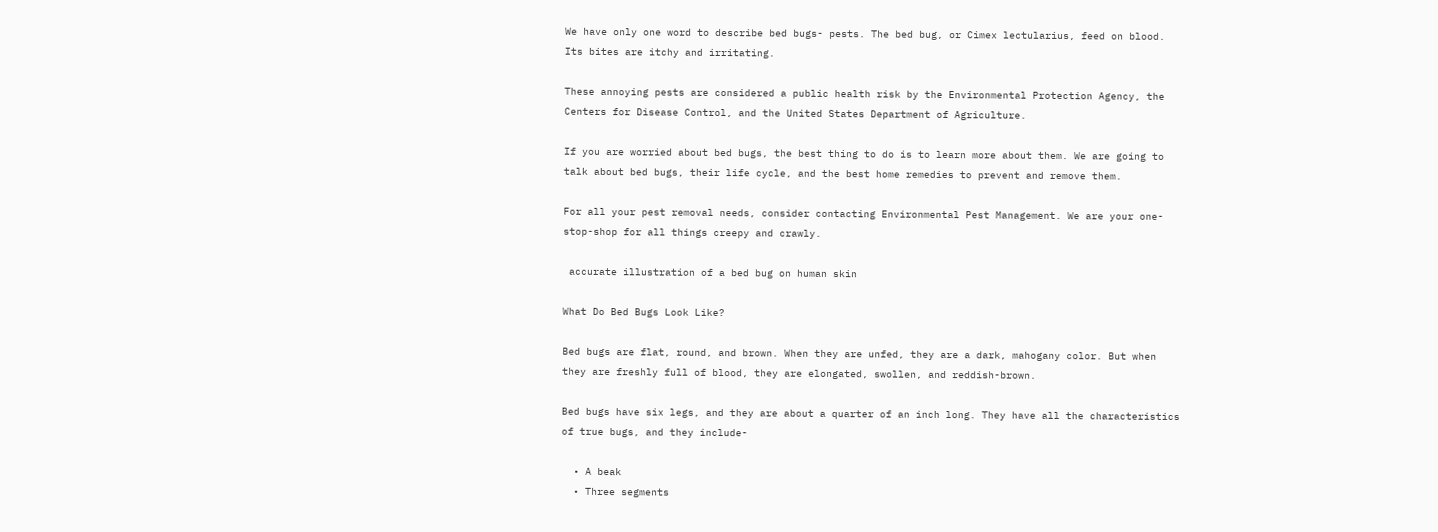We have only one word to describe bed bugs- pests. The bed bug, or Cimex lectularius, feed on blood. Its bites are itchy and irritating.

These annoying pests are considered a public health risk by the Environmental Protection Agency, the Centers for Disease Control, and the United States Department of Agriculture.

If you are worried about bed bugs, the best thing to do is to learn more about them. We are going to talk about bed bugs, their life cycle, and the best home remedies to prevent and remove them.

For all your pest removal needs, consider contacting Environmental Pest Management. We are your one-stop-shop for all things creepy and crawly.

 accurate illustration of a bed bug on human skin

What Do Bed Bugs Look Like?

Bed bugs are flat, round, and brown. When they are unfed, they are a dark, mahogany color. But when they are freshly full of blood, they are elongated, swollen, and reddish-brown.

Bed bugs have six legs, and they are about a quarter of an inch long. They have all the characteristics of true bugs, and they include-

  • A beak
  • Three segments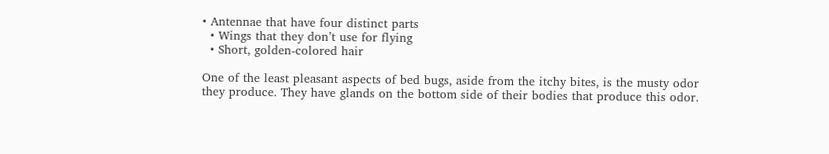• Antennae that have four distinct parts
  • Wings that they don’t use for flying
  • Short, golden-colored hair

One of the least pleasant aspects of bed bugs, aside from the itchy bites, is the musty odor they produce. They have glands on the bottom side of their bodies that produce this odor.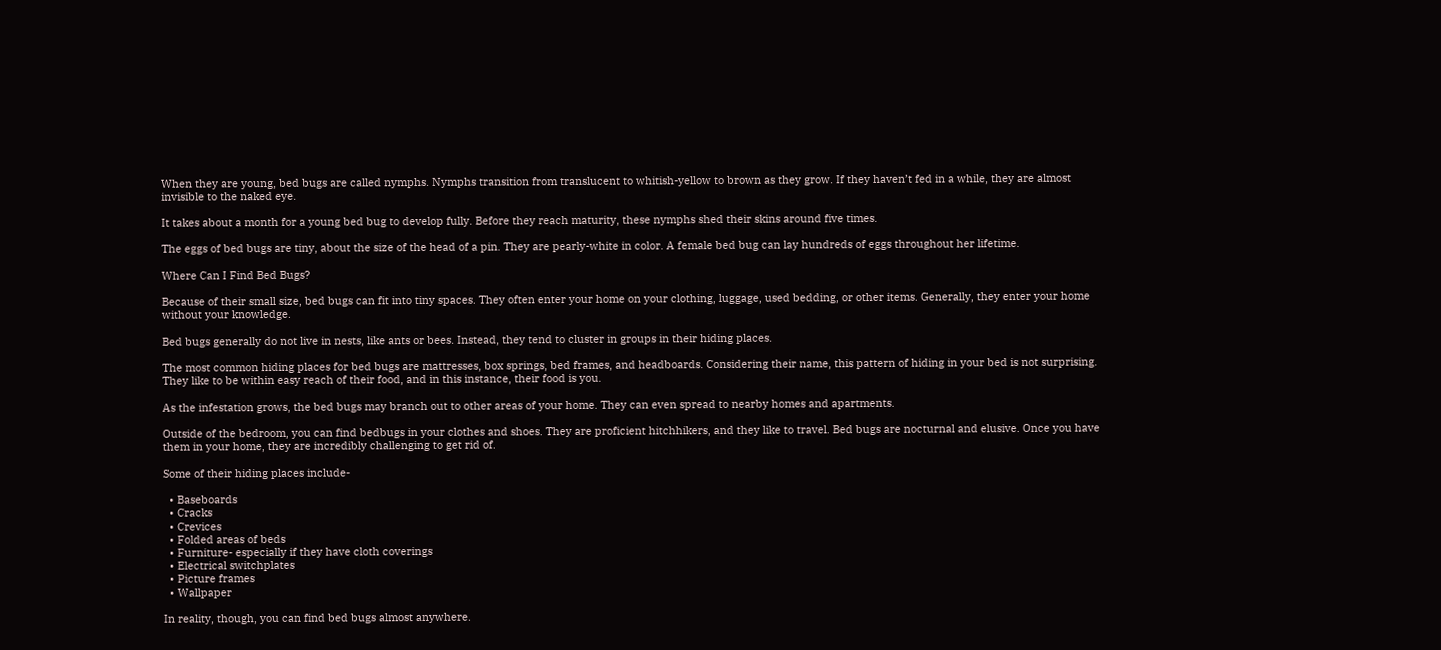When they are young, bed bugs are called nymphs. Nymphs transition from translucent to whitish-yellow to brown as they grow. If they haven’t fed in a while, they are almost invisible to the naked eye.

It takes about a month for a young bed bug to develop fully. Before they reach maturity, these nymphs shed their skins around five times.

The eggs of bed bugs are tiny, about the size of the head of a pin. They are pearly-white in color. A female bed bug can lay hundreds of eggs throughout her lifetime.

Where Can I Find Bed Bugs?

Because of their small size, bed bugs can fit into tiny spaces. They often enter your home on your clothing, luggage, used bedding, or other items. Generally, they enter your home without your knowledge.

Bed bugs generally do not live in nests, like ants or bees. Instead, they tend to cluster in groups in their hiding places.

The most common hiding places for bed bugs are mattresses, box springs, bed frames, and headboards. Considering their name, this pattern of hiding in your bed is not surprising. They like to be within easy reach of their food, and in this instance, their food is you.

As the infestation grows, the bed bugs may branch out to other areas of your home. They can even spread to nearby homes and apartments.

Outside of the bedroom, you can find bedbugs in your clothes and shoes. They are proficient hitchhikers, and they like to travel. Bed bugs are nocturnal and elusive. Once you have them in your home, they are incredibly challenging to get rid of.

Some of their hiding places include-

  • Baseboards
  • Cracks
  • Crevices
  • Folded areas of beds
  • Furniture- especially if they have cloth coverings
  • Electrical switchplates
  • Picture frames
  • Wallpaper

In reality, though, you can find bed bugs almost anywhere.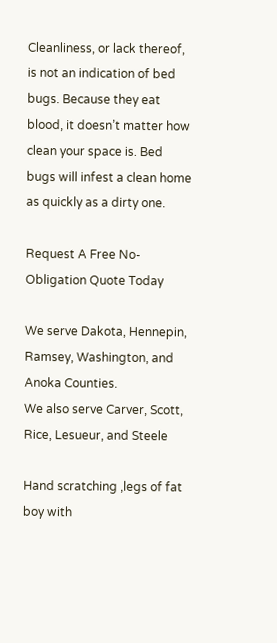Cleanliness, or lack thereof, is not an indication of bed bugs. Because they eat blood, it doesn’t matter how clean your space is. Bed bugs will infest a clean home as quickly as a dirty one.

Request A Free No-Obligation Quote Today

We serve Dakota, Hennepin, Ramsey, Washington, and Anoka Counties.
We also serve Carver, Scott, Rice, Lesueur, and Steele

Hand scratching ,legs of fat boy with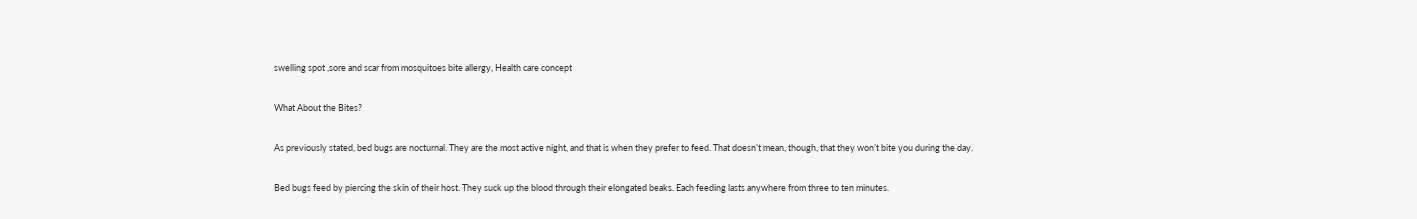swelling spot ,sore and scar from mosquitoes bite allergy, Health care concept

What About the Bites?

As previously stated, bed bugs are nocturnal. They are the most active night, and that is when they prefer to feed. That doesn’t mean, though, that they won’t bite you during the day.

Bed bugs feed by piercing the skin of their host. They suck up the blood through their elongated beaks. Each feeding lasts anywhere from three to ten minutes.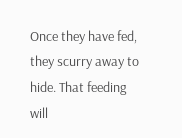Once they have fed, they scurry away to hide. That feeding will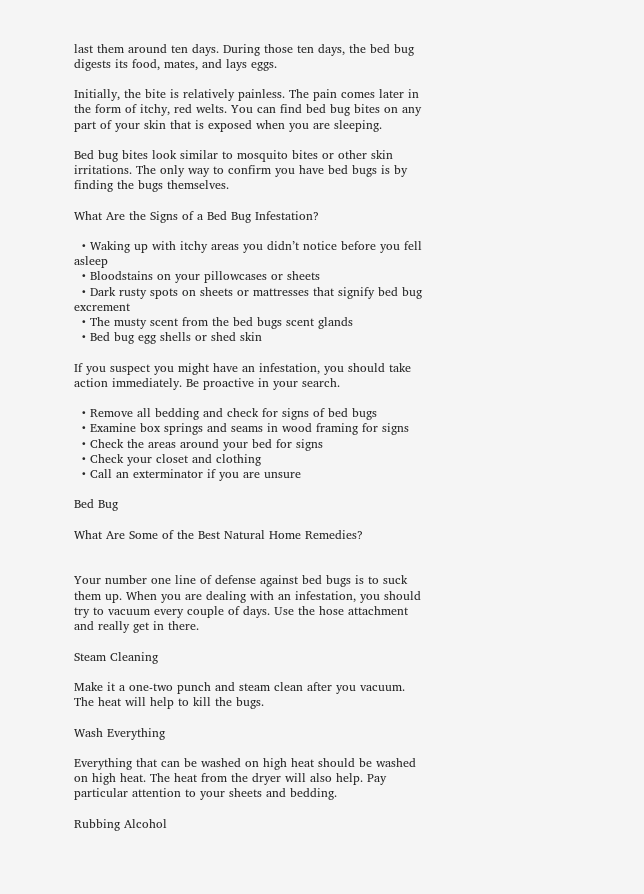last them around ten days. During those ten days, the bed bug digests its food, mates, and lays eggs.

Initially, the bite is relatively painless. The pain comes later in the form of itchy, red welts. You can find bed bug bites on any part of your skin that is exposed when you are sleeping.

Bed bug bites look similar to mosquito bites or other skin irritations. The only way to confirm you have bed bugs is by finding the bugs themselves.

What Are the Signs of a Bed Bug Infestation?

  • Waking up with itchy areas you didn’t notice before you fell asleep
  • Bloodstains on your pillowcases or sheets
  • Dark rusty spots on sheets or mattresses that signify bed bug excrement
  • The musty scent from the bed bugs scent glands
  • Bed bug egg shells or shed skin

If you suspect you might have an infestation, you should take action immediately. Be proactive in your search.

  • Remove all bedding and check for signs of bed bugs
  • Examine box springs and seams in wood framing for signs
  • Check the areas around your bed for signs
  • Check your closet and clothing
  • Call an exterminator if you are unsure

Bed Bug

What Are Some of the Best Natural Home Remedies?


Your number one line of defense against bed bugs is to suck them up. When you are dealing with an infestation, you should try to vacuum every couple of days. Use the hose attachment and really get in there.

Steam Cleaning

Make it a one-two punch and steam clean after you vacuum. The heat will help to kill the bugs.

Wash Everything

Everything that can be washed on high heat should be washed on high heat. The heat from the dryer will also help. Pay particular attention to your sheets and bedding.

Rubbing Alcohol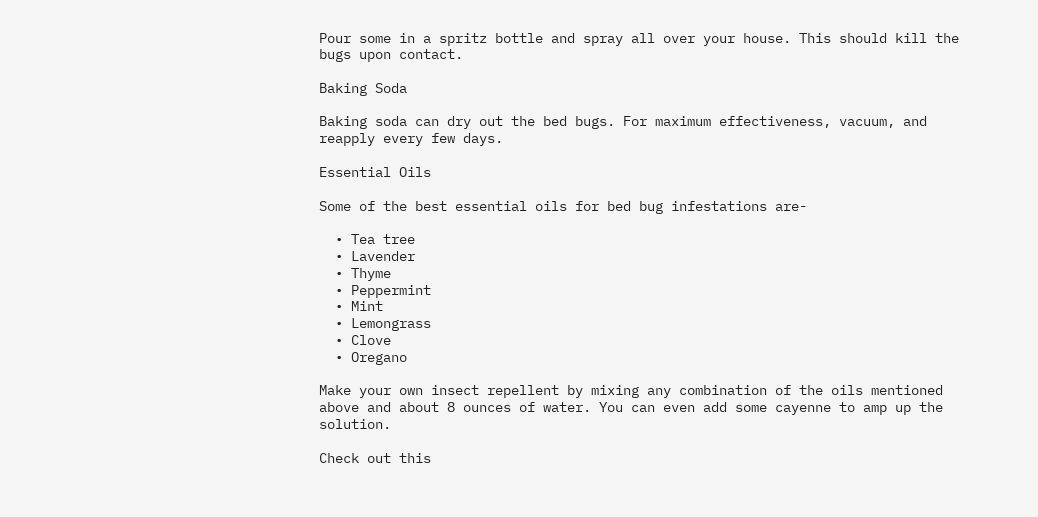Pour some in a spritz bottle and spray all over your house. This should kill the bugs upon contact.

Baking Soda

Baking soda can dry out the bed bugs. For maximum effectiveness, vacuum, and reapply every few days.

Essential Oils

Some of the best essential oils for bed bug infestations are-

  • Tea tree
  • Lavender
  • Thyme
  • Peppermint
  • Mint
  • Lemongrass
  • Clove
  • Oregano

Make your own insect repellent by mixing any combination of the oils mentioned above and about 8 ounces of water. You can even add some cayenne to amp up the solution.

Check out this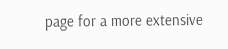page for a more extensive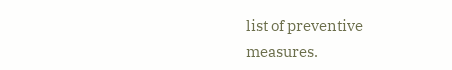list of preventive measures.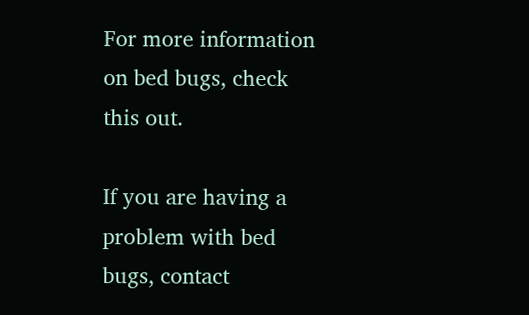For more information on bed bugs, check this out.

If you are having a problem with bed bugs, contact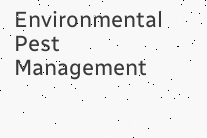Environmental Pest Management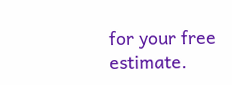for your free estimate.